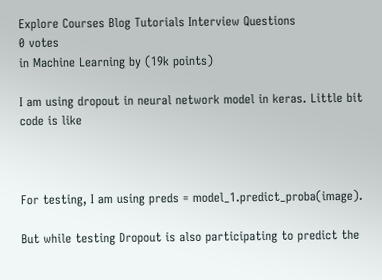Explore Courses Blog Tutorials Interview Questions
0 votes
in Machine Learning by (19k points)

I am using dropout in neural network model in keras. Little bit code is like



For testing, I am using preds = model_1.predict_proba(image).

But while testing Dropout is also participating to predict the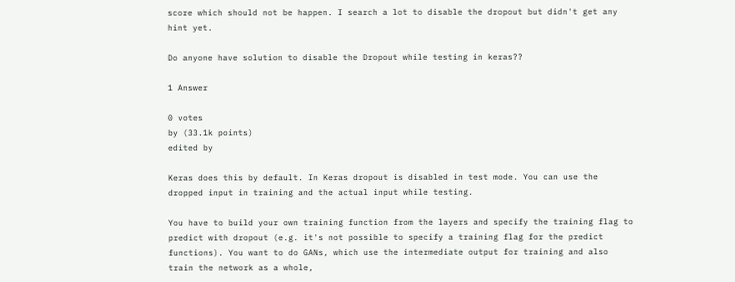score which should not be happen. I search a lot to disable the dropout but didn't get any hint yet.

Do anyone have solution to disable the Dropout while testing in keras??

1 Answer

0 votes
by (33.1k points)
edited by

Keras does this by default. In Keras dropout is disabled in test mode. You can use the dropped input in training and the actual input while testing.

You have to build your own training function from the layers and specify the training flag to predict with dropout (e.g. it's not possible to specify a training flag for the predict functions). You want to do GANs, which use the intermediate output for training and also train the network as a whole,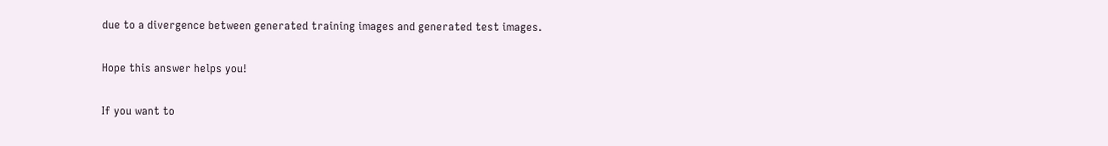due to a divergence between generated training images and generated test images.

Hope this answer helps you!

If you want to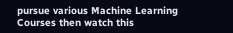pursue various Machine Learning Courses then watch this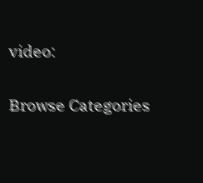video:

Browse Categories